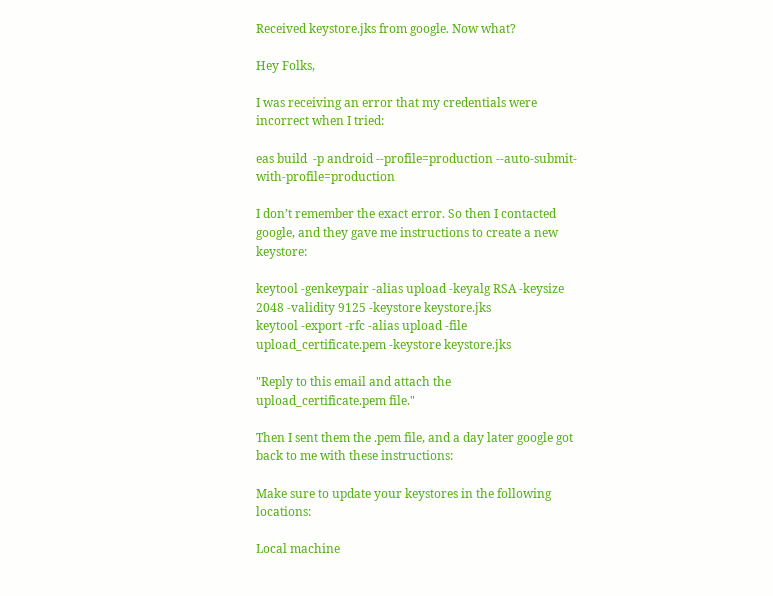Received keystore.jks from google. Now what?

Hey Folks,

I was receiving an error that my credentials were incorrect when I tried:

eas build  -p android --profile=production --auto-submit-with-profile=production

I don’t remember the exact error. So then I contacted google, and they gave me instructions to create a new keystore:

keytool -genkeypair -alias upload -keyalg RSA -keysize 2048 -validity 9125 -keystore keystore.jks
keytool -export -rfc -alias upload -file upload_certificate.pem -keystore keystore.jks

"Reply to this email and attach the upload_certificate.pem file."

Then I sent them the .pem file, and a day later google got back to me with these instructions:

Make sure to update your keystores in the following locations:

Local machine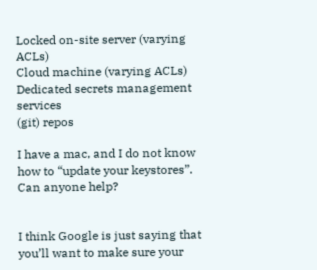Locked on-site server (varying ACLs)
Cloud machine (varying ACLs)
Dedicated secrets management services
(git) repos

I have a mac, and I do not know how to “update your keystores”. Can anyone help?


I think Google is just saying that you’ll want to make sure your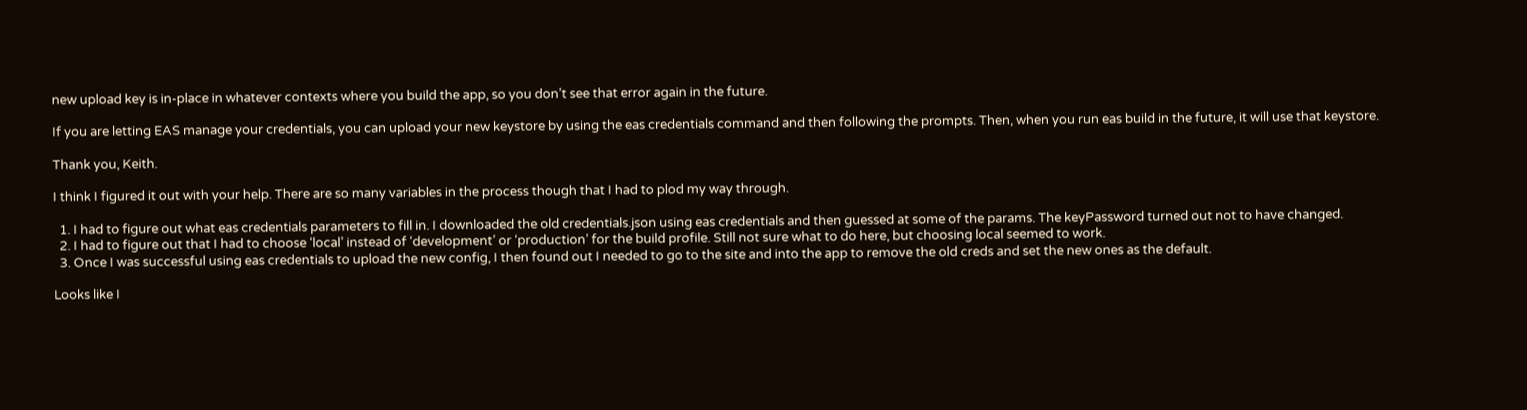new upload key is in-place in whatever contexts where you build the app, so you don’t see that error again in the future.

If you are letting EAS manage your credentials, you can upload your new keystore by using the eas credentials command and then following the prompts. Then, when you run eas build in the future, it will use that keystore.

Thank you, Keith.

I think I figured it out with your help. There are so many variables in the process though that I had to plod my way through.

  1. I had to figure out what eas credentials parameters to fill in. I downloaded the old credentials.json using eas credentials and then guessed at some of the params. The keyPassword turned out not to have changed.
  2. I had to figure out that I had to choose ‘local’ instead of ‘development’ or ‘production’ for the build profile. Still not sure what to do here, but choosing local seemed to work.
  3. Once I was successful using eas credentials to upload the new config, I then found out I needed to go to the site and into the app to remove the old creds and set the new ones as the default.

Looks like I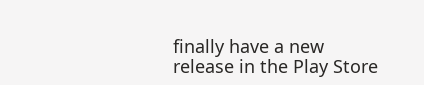finally have a new release in the Play Store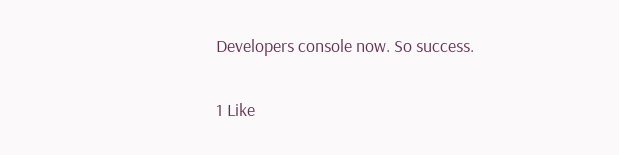Developers console now. So success.

1 Like